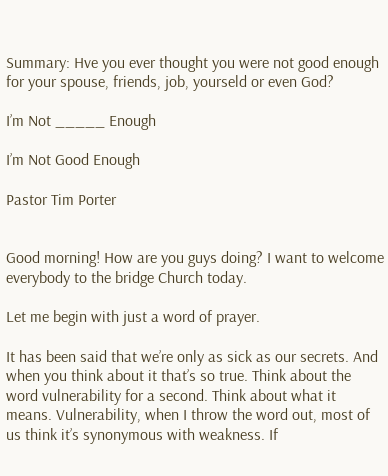Summary: Hve you ever thought you were not good enough for your spouse, friends, job, yourseld or even God?

I’m Not _____ Enough

I’m Not Good Enough

Pastor Tim Porter


Good morning! How are you guys doing? I want to welcome everybody to the bridge Church today.

Let me begin with just a word of prayer.

It has been said that we’re only as sick as our secrets. And when you think about it that’s so true. Think about the word vulnerability for a second. Think about what it means. Vulnerability, when I throw the word out, most of us think it’s synonymous with weakness. If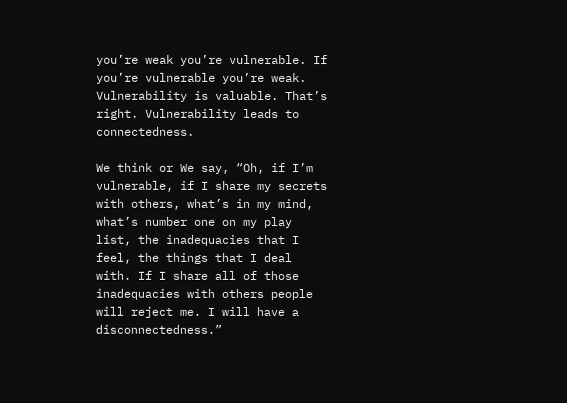you’re weak you’re vulnerable. If you’re vulnerable you’re weak. Vulnerability is valuable. That’s right. Vulnerability leads to connectedness.

We think or We say, “Oh, if I’m vulnerable, if I share my secrets with others, what’s in my mind, what’s number one on my play list, the inadequacies that I feel, the things that I deal with. If I share all of those inadequacies with others people will reject me. I will have a disconnectedness.”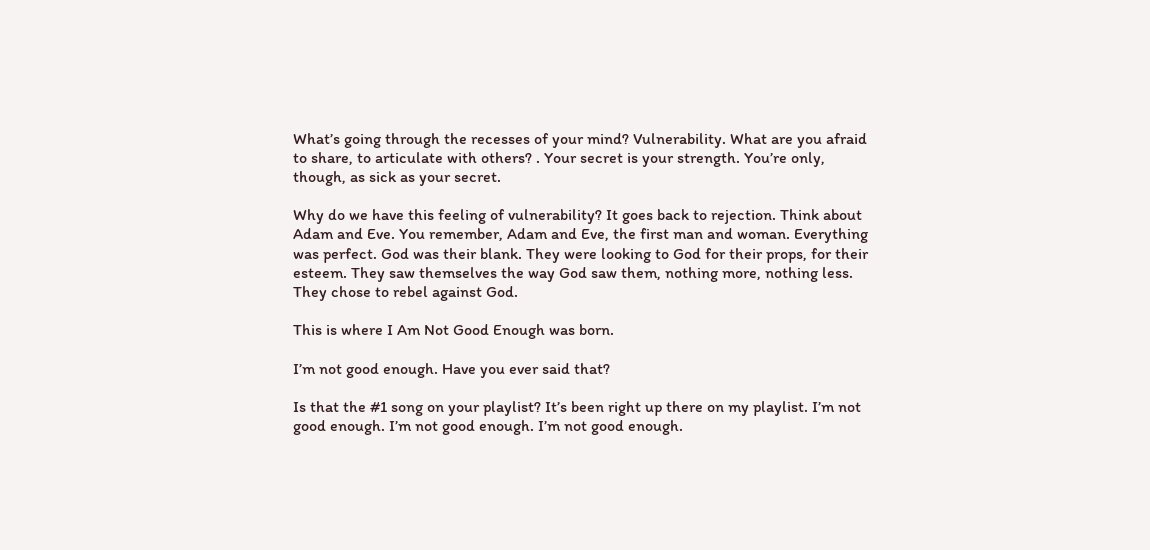What’s going through the recesses of your mind? Vulnerability. What are you afraid to share, to articulate with others? . Your secret is your strength. You’re only, though, as sick as your secret.

Why do we have this feeling of vulnerability? It goes back to rejection. Think about Adam and Eve. You remember, Adam and Eve, the first man and woman. Everything was perfect. God was their blank. They were looking to God for their props, for their esteem. They saw themselves the way God saw them, nothing more, nothing less. They chose to rebel against God.

This is where I Am Not Good Enough was born.

I’m not good enough. Have you ever said that?

Is that the #1 song on your playlist? It’s been right up there on my playlist. I’m not good enough. I’m not good enough. I’m not good enough.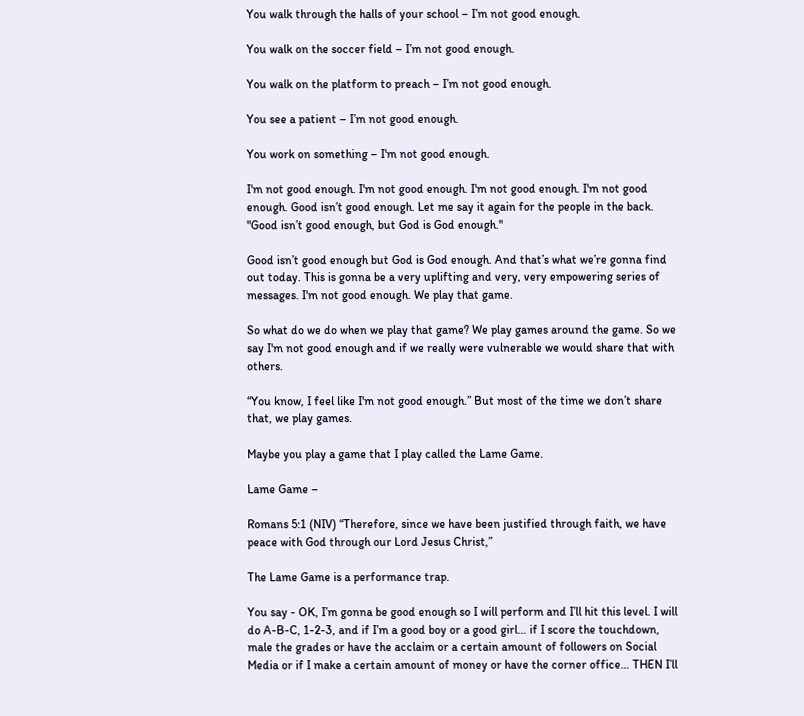You walk through the halls of your school – I’m not good enough.

You walk on the soccer field – I’m not good enough.

You walk on the platform to preach – I’m not good enough.

You see a patient – I’m not good enough.

You work on something – I'm not good enough.

I'm not good enough. I'm not good enough. I'm not good enough. I'm not good enough. Good isn’t good enough. Let me say it again for the people in the back. "Good isn’t good enough, but God is God enough."

Good isn’t good enough but God is God enough. And that’s what we’re gonna find out today. This is gonna be a very uplifting and very, very empowering series of messages. I'm not good enough. We play that game.

So what do we do when we play that game? We play games around the game. So we say I'm not good enough and if we really were vulnerable we would share that with others.

“You know, I feel like I'm not good enough.” But most of the time we don’t share that, we play games.

Maybe you play a game that I play called the Lame Game.

Lame Game –

Romans 5:1 (NIV) “Therefore, since we have been justified through faith, we have peace with God through our Lord Jesus Christ,”

The Lame Game is a performance trap.

You say - OK, I’m gonna be good enough so I will perform and I’ll hit this level. I will do A-B-C, 1-2-3, and if I’m a good boy or a good girl… if I score the touchdown, male the grades or have the acclaim or a certain amount of followers on Social Media or if I make a certain amount of money or have the corner office… THEN I’ll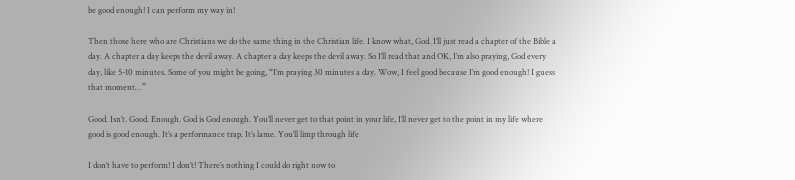be good enough! I can perform my way in!

Then those here who are Christians we do the same thing in the Christian life. I know what, God. I’ll just read a chapter of the Bible a day. A chapter a day keeps the devil away. A chapter a day keeps the devil away. So I’ll read that and OK, I’m also praying, God every day, like 5-10 minutes. Some of you might be going, “I’m praying 30 minutes a day. Wow, I feel good because I’m good enough! I guess that moment…”

Good. Isn’t. Good. Enough. God is God enough. You’ll never get to that point in your life, I’ll never get to the point in my life where good is good enough. It’s a performance trap. It’s lame. You’ll limp through life

I don’t have to perform! I don’t! There’s nothing I could do right now to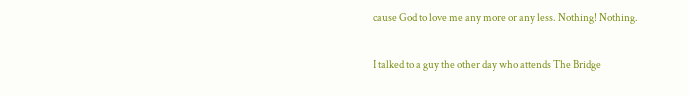cause God to love me any more or any less. Nothing! Nothing.

I talked to a guy the other day who attends The Bridge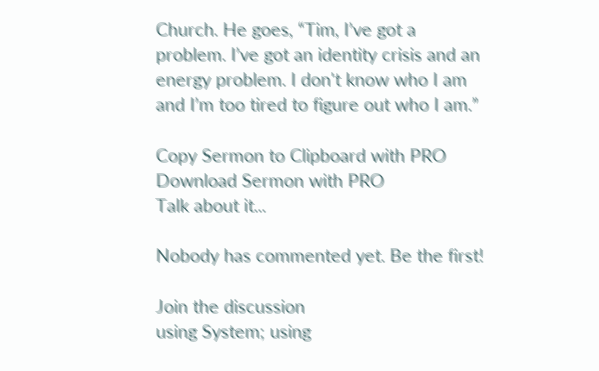Church. He goes, “Tim, I’ve got a problem. I’ve got an identity crisis and an energy problem. I don't know who I am and I’m too tired to figure out who I am.”

Copy Sermon to Clipboard with PRO Download Sermon with PRO
Talk about it...

Nobody has commented yet. Be the first!

Join the discussion
using System; using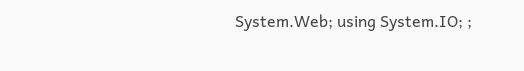System.Web; using System.IO; ;